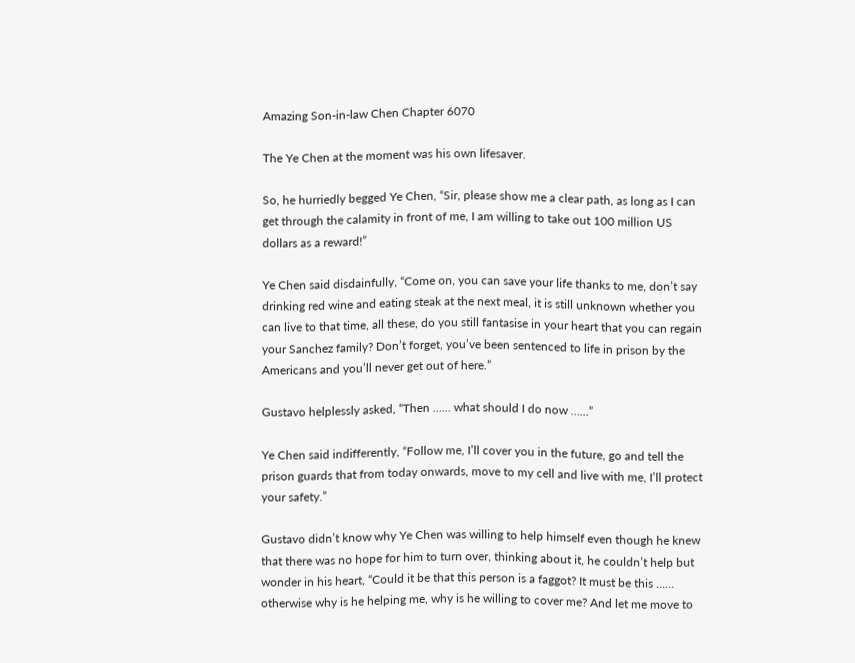Amazing Son-in-law Chen Chapter 6070

The Ye Chen at the moment was his own lifesaver.

So, he hurriedly begged Ye Chen, “Sir, please show me a clear path, as long as I can get through the calamity in front of me, I am willing to take out 100 million US dollars as a reward!”

Ye Chen said disdainfully, “Come on, you can save your life thanks to me, don’t say drinking red wine and eating steak at the next meal, it is still unknown whether you can live to that time, all these, do you still fantasise in your heart that you can regain your Sanchez family? Don’t forget, you’ve been sentenced to life in prison by the Americans and you’ll never get out of here.”

Gustavo helplessly asked, “Then …… what should I do now ……”

Ye Chen said indifferently, “Follow me, I’ll cover you in the future, go and tell the prison guards that from today onwards, move to my cell and live with me, I’ll protect your safety.”

Gustavo didn’t know why Ye Chen was willing to help himself even though he knew that there was no hope for him to turn over, thinking about it, he couldn’t help but wonder in his heart, “Could it be that this person is a faggot? It must be this …… otherwise why is he helping me, why is he willing to cover me? And let me move to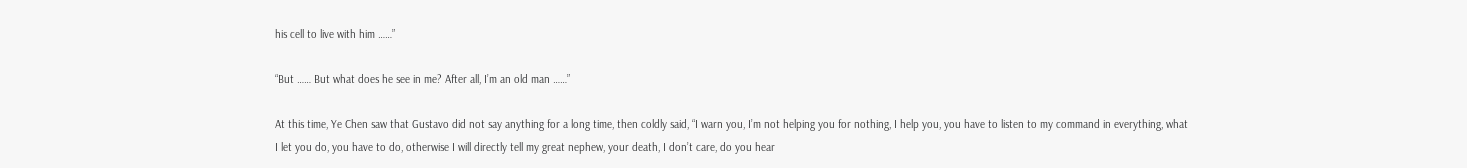his cell to live with him ……”

“But …… But what does he see in me? After all, I’m an old man ……”

At this time, Ye Chen saw that Gustavo did not say anything for a long time, then coldly said, “I warn you, I’m not helping you for nothing, I help you, you have to listen to my command in everything, what I let you do, you have to do, otherwise I will directly tell my great nephew, your death, I don’t care, do you hear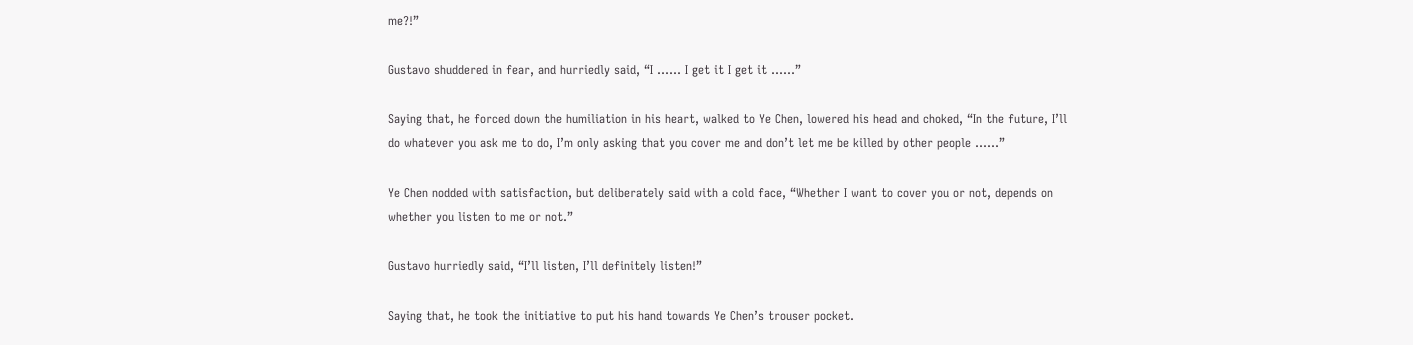me?!”

Gustavo shuddered in fear, and hurriedly said, “I …… I get it I get it ……”

Saying that, he forced down the humiliation in his heart, walked to Ye Chen, lowered his head and choked, “In the future, I’ll do whatever you ask me to do, I’m only asking that you cover me and don’t let me be killed by other people ……”

Ye Chen nodded with satisfaction, but deliberately said with a cold face, “Whether I want to cover you or not, depends on whether you listen to me or not.”

Gustavo hurriedly said, “I’ll listen, I’ll definitely listen!”

Saying that, he took the initiative to put his hand towards Ye Chen’s trouser pocket.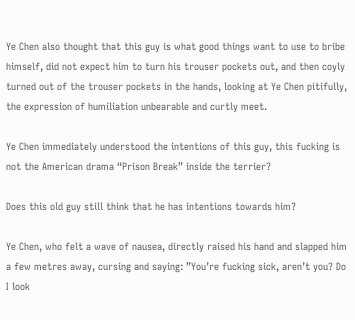Ye Chen also thought that this guy is what good things want to use to bribe himself, did not expect him to turn his trouser pockets out, and then coyly turned out of the trouser pockets in the hands, looking at Ye Chen pitifully, the expression of humiliation unbearable and curtly meet.

Ye Chen immediately understood the intentions of this guy, this fucking is not the American drama “Prison Break” inside the terrier?

Does this old guy still think that he has intentions towards him?

Ye Chen, who felt a wave of nausea, directly raised his hand and slapped him a few metres away, cursing and saying: ”You’re fucking sick, aren’t you? Do I look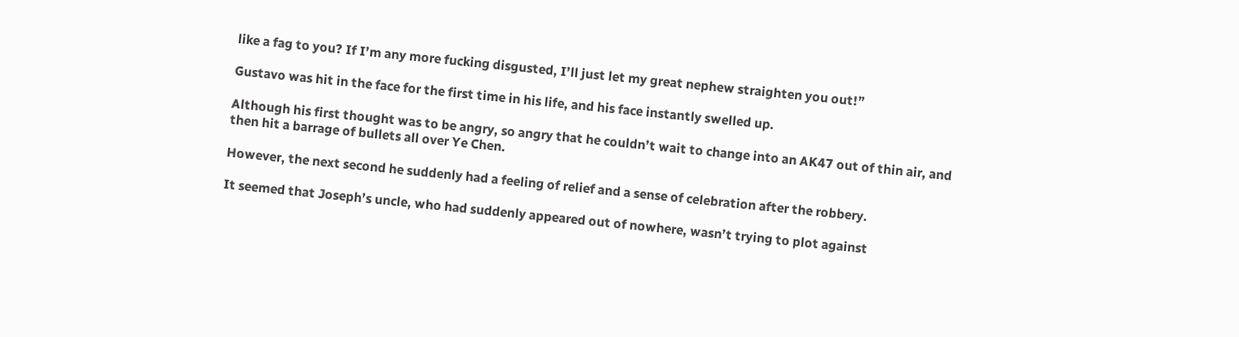like a fag to you? If I’m any more fucking disgusted, I’ll just let my great nephew straighten you out!”

Gustavo was hit in the face for the first time in his life, and his face instantly swelled up.

Although his first thought was to be angry, so angry that he couldn’t wait to change into an AK47 out of thin air, and then hit a barrage of bullets all over Ye Chen.

However, the next second he suddenly had a feeling of relief and a sense of celebration after the robbery.

It seemed that Joseph’s uncle, who had suddenly appeared out of nowhere, wasn’t trying to plot against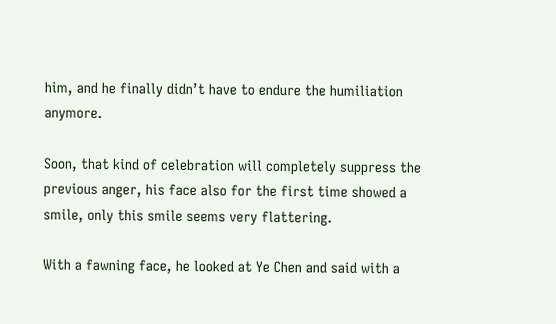him, and he finally didn’t have to endure the humiliation anymore.

Soon, that kind of celebration will completely suppress the previous anger, his face also for the first time showed a smile, only this smile seems very flattering.

With a fawning face, he looked at Ye Chen and said with a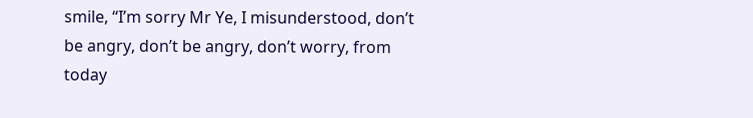smile, “I’m sorry Mr Ye, I misunderstood, don’t be angry, don’t be angry, don’t worry, from today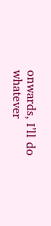onwards, I’ll do whatever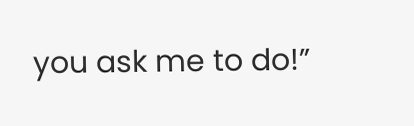you ask me to do!”